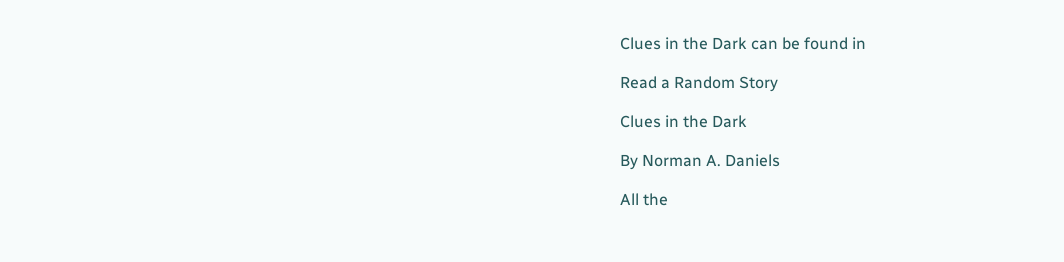Clues in the Dark can be found in

Read a Random Story

Clues in the Dark

By Norman A. Daniels

All the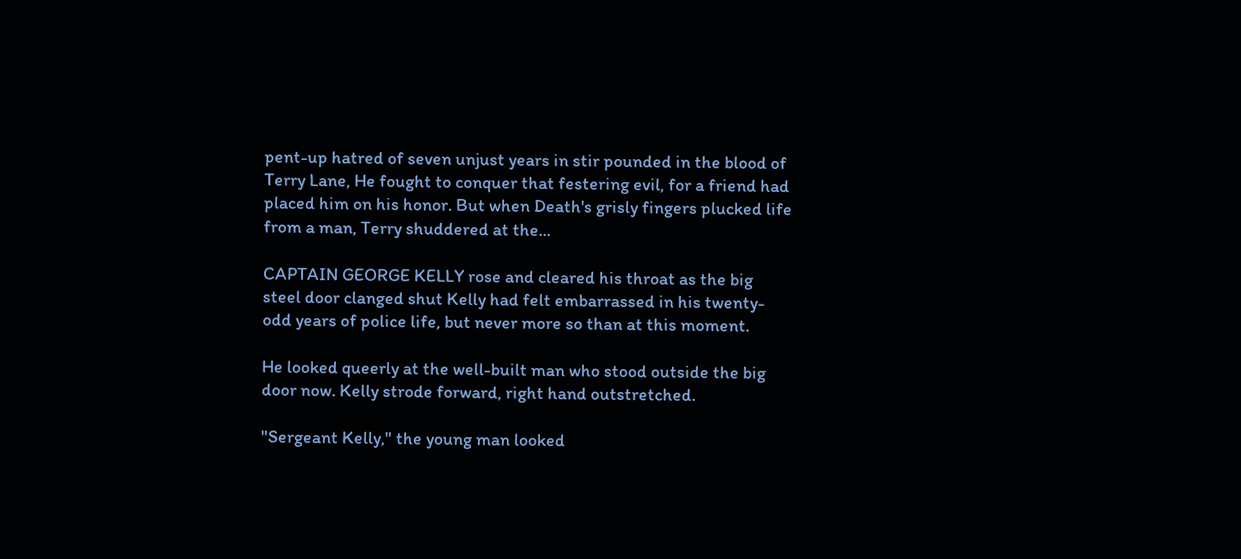pent-up hatred of seven unjust years in stir pounded in the blood of Terry Lane, He fought to conquer that festering evil, for a friend had placed him on his honor. But when Death's grisly fingers plucked life from a man, Terry shuddered at the...

CAPTAIN GEORGE KELLY rose and cleared his throat as the big steel door clanged shut Kelly had felt embarrassed in his twenty-odd years of police life, but never more so than at this moment.

He looked queerly at the well-built man who stood outside the big door now. Kelly strode forward, right hand outstretched.

"Sergeant Kelly," the young man looked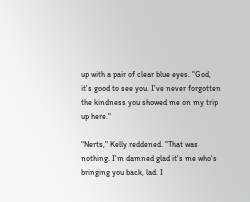up with a pair of clear blue eyes. "God, it's good to see you. I've never forgotten the kindness you showed me on my trip up here."

"Nerts," Kelly reddened. "That was nothing. I'm damned glad it's me who's bringing you back, lad. I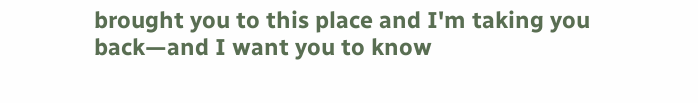brought you to this place and I'm taking you back—and I want you to know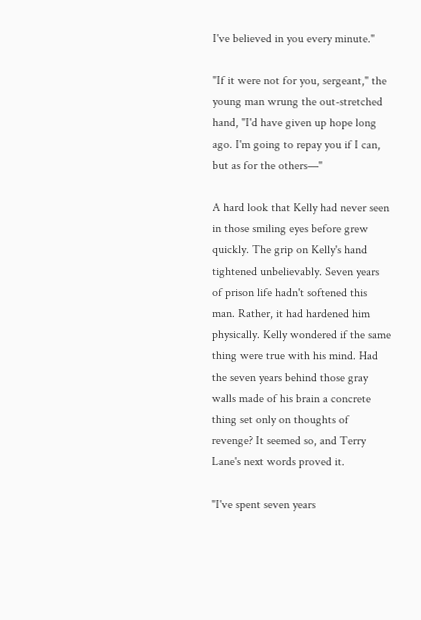I've believed in you every minute."

"If it were not for you, sergeant," the young man wrung the out-stretched hand, "I'd have given up hope long ago. I'm going to repay you if I can, but as for the others—"

A hard look that Kelly had never seen in those smiling eyes before grew quickly. The grip on Kelly's hand tightened unbelievably. Seven years of prison life hadn't softened this man. Rather, it had hardened him physically. Kelly wondered if the same thing were true with his mind. Had the seven years behind those gray walls made of his brain a concrete thing set only on thoughts of revenge? It seemed so, and Terry Lane's next words proved it.

"I've spent seven years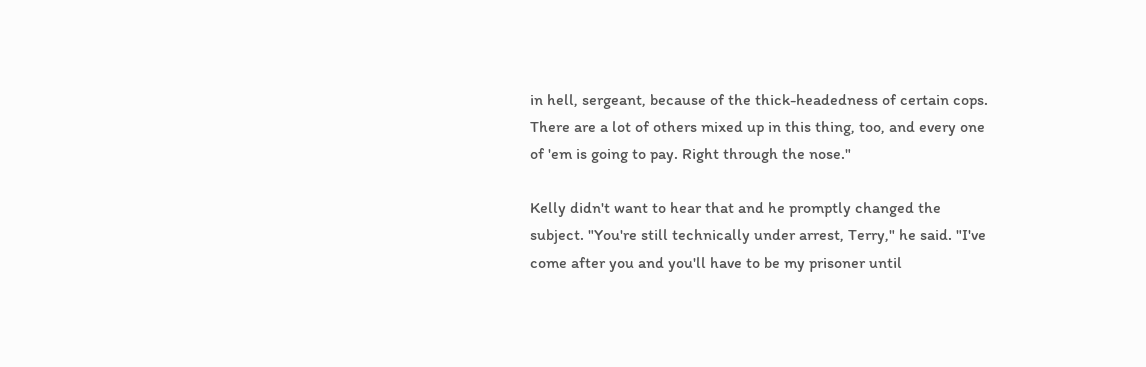in hell, sergeant, because of the thick-headedness of certain cops. There are a lot of others mixed up in this thing, too, and every one of 'em is going to pay. Right through the nose."

Kelly didn't want to hear that and he promptly changed the subject. "You're still technically under arrest, Terry," he said. "I've come after you and you'll have to be my prisoner until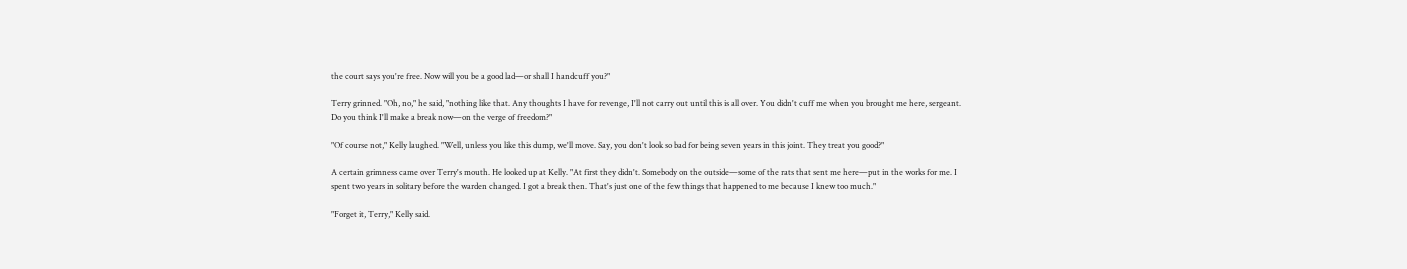the court says you're free. Now will you be a good lad—or shall I handcuff you?"

Terry grinned. "Oh, no," he said, "nothing like that. Any thoughts I have for revenge, I'll not carry out until this is all over. You didn't cuff me when you brought me here, sergeant. Do you think I'll make a break now—on the verge of freedom?"

"Of course not," Kelly laughed. "Well, unless you like this dump, we'll move. Say, you don't look so bad for being seven years in this joint. They treat you good?"

A certain grimness came over Terry's mouth. He looked up at Kelly. "At first they didn't. Somebody on the outside—some of the rats that sent me here—put in the works for me. I spent two years in solitary before the warden changed. I got a break then. That's just one of the few things that happened to me because I knew too much."

"Forget it, Terry," Kelly said.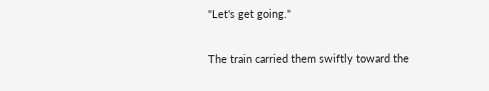"Let's get going."

The train carried them swiftly toward the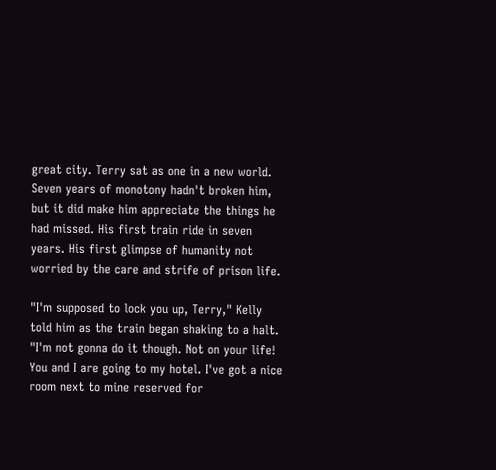great city. Terry sat as one in a new world. Seven years of monotony hadn't broken him, but it did make him appreciate the things he had missed. His first train ride in seven years. His first glimpse of humanity not worried by the care and strife of prison life.

"I'm supposed to lock you up, Terry," Kelly told him as the train began shaking to a halt. "I'm not gonna do it though. Not on your life! You and I are going to my hotel. I've got a nice room next to mine reserved for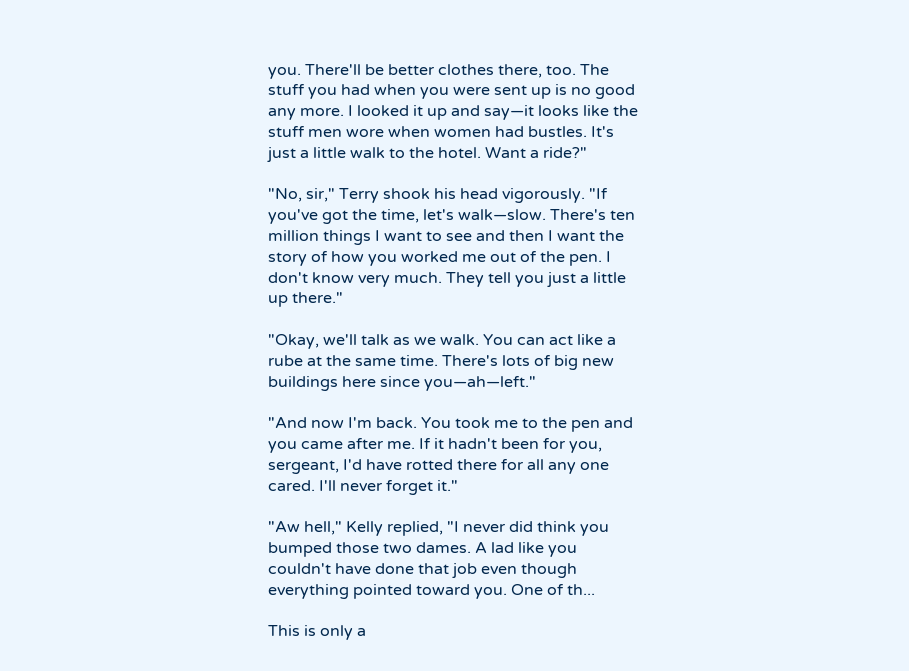you. There'll be better clothes there, too. The stuff you had when you were sent up is no good any more. I looked it up and say—it looks like the stuff men wore when women had bustles. It's just a little walk to the hotel. Want a ride?"

"No, sir," Terry shook his head vigorously. "If you've got the time, let's walk—slow. There's ten million things I want to see and then I want the story of how you worked me out of the pen. I don't know very much. They tell you just a little up there."

"Okay, we'll talk as we walk. You can act like a rube at the same time. There's lots of big new buildings here since you—ah—left."

"And now I'm back. You took me to the pen and you came after me. If it hadn't been for you, sergeant, I'd have rotted there for all any one cared. I'll never forget it."

"Aw hell," Kelly replied, "I never did think you bumped those two dames. A lad like you couldn't have done that job even though everything pointed toward you. One of th...

This is only a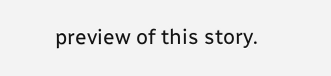preview of this story.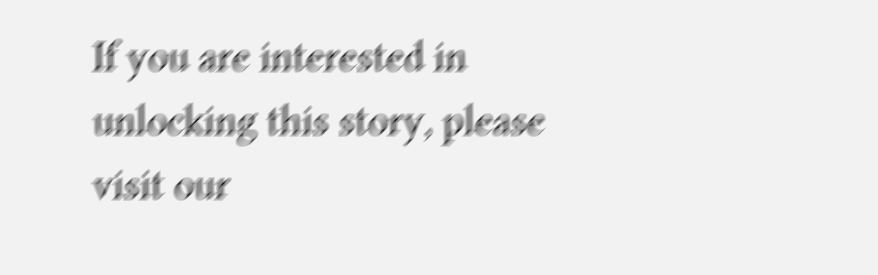If you are interested in unlocking this story, please visit our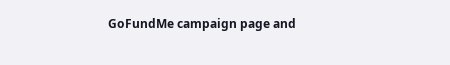GoFundMe campaign page and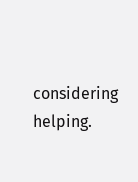considering helping.